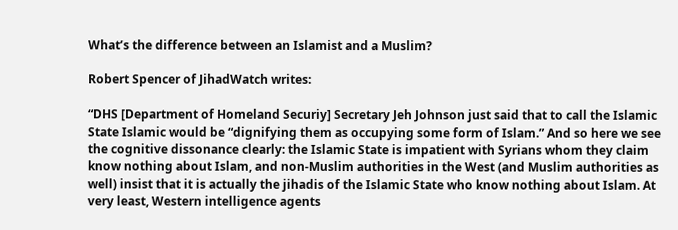What’s the difference between an Islamist and a Muslim?

Robert Spencer of JihadWatch writes:

“DHS [Department of Homeland Securiy] Secretary Jeh Johnson just said that to call the Islamic State Islamic would be “dignifying them as occupying some form of Islam.” And so here we see the cognitive dissonance clearly: the Islamic State is impatient with Syrians whom they claim know nothing about Islam, and non-Muslim authorities in the West (and Muslim authorities as well) insist that it is actually the jihadis of the Islamic State who know nothing about Islam. At very least, Western intelligence agents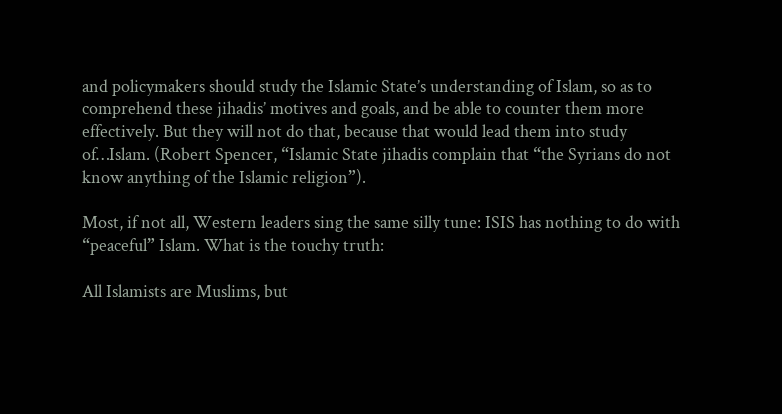and policymakers should study the Islamic State’s understanding of Islam, so as to comprehend these jihadis’ motives and goals, and be able to counter them more effectively. But they will not do that, because that would lead them into study of…Islam. (Robert Spencer, “Islamic State jihadis complain that “the Syrians do not know anything of the Islamic religion”).

Most, if not all, Western leaders sing the same silly tune: ISIS has nothing to do with “peaceful” Islam. What is the touchy truth:

All Islamists are Muslims, but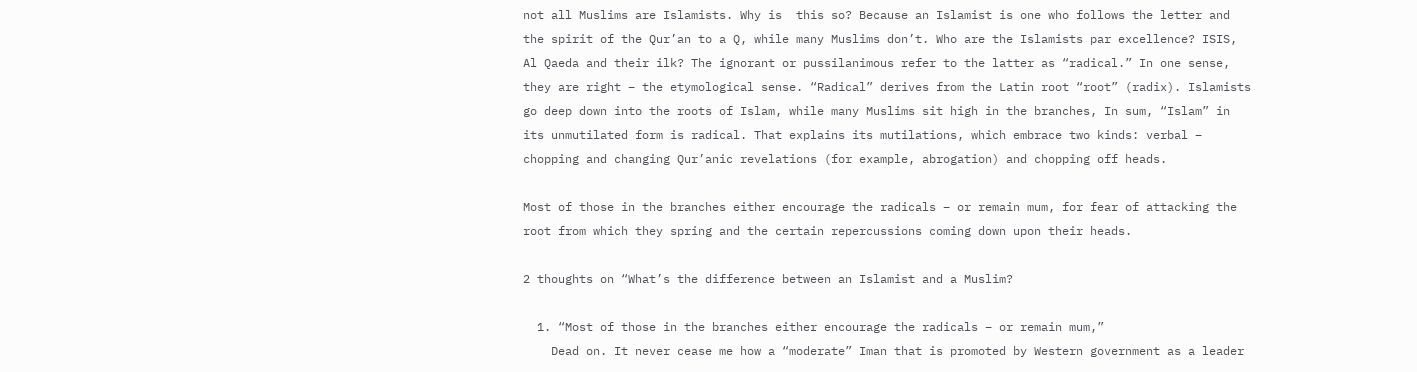not all Muslims are Islamists. Why is  this so? Because an Islamist is one who follows the letter and the spirit of the Qur’an to a Q, while many Muslims don’t. Who are the Islamists par excellence? ISIS, Al Qaeda and their ilk? The ignorant or pussilanimous refer to the latter as “radical.” In one sense, they are right – the etymological sense. “Radical” derives from the Latin root “root” (radix). Islamists go deep down into the roots of Islam, while many Muslims sit high in the branches, In sum, “Islam” in its unmutilated form is radical. That explains its mutilations, which embrace two kinds: verbal – chopping and changing Qur’anic revelations (for example, abrogation) and chopping off heads.

Most of those in the branches either encourage the radicals – or remain mum, for fear of attacking the root from which they spring and the certain repercussions coming down upon their heads.

2 thoughts on “What’s the difference between an Islamist and a Muslim?

  1. “Most of those in the branches either encourage the radicals – or remain mum,”
    Dead on. It never cease me how a “moderate” Iman that is promoted by Western government as a leader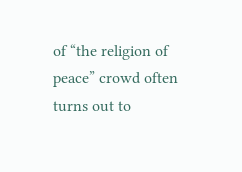of “the religion of peace” crowd often turns out to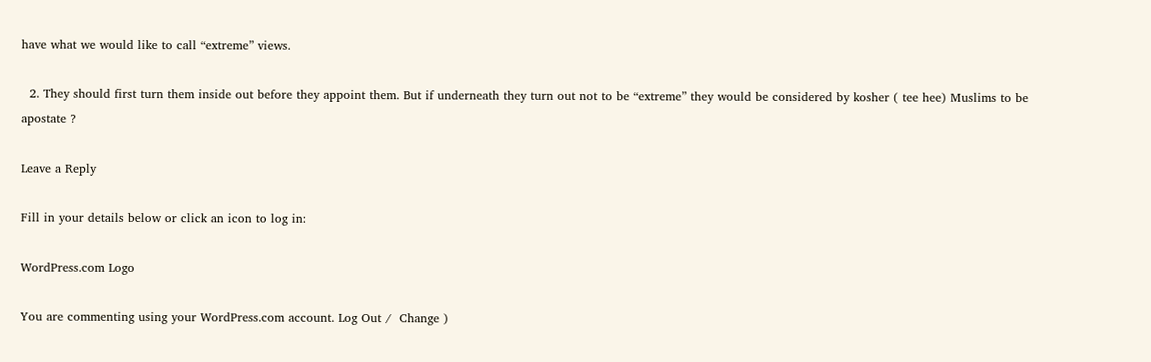have what we would like to call “extreme” views.

  2. They should first turn them inside out before they appoint them. But if underneath they turn out not to be “extreme” they would be considered by kosher ( tee hee) Muslims to be apostate ?

Leave a Reply

Fill in your details below or click an icon to log in:

WordPress.com Logo

You are commenting using your WordPress.com account. Log Out /  Change )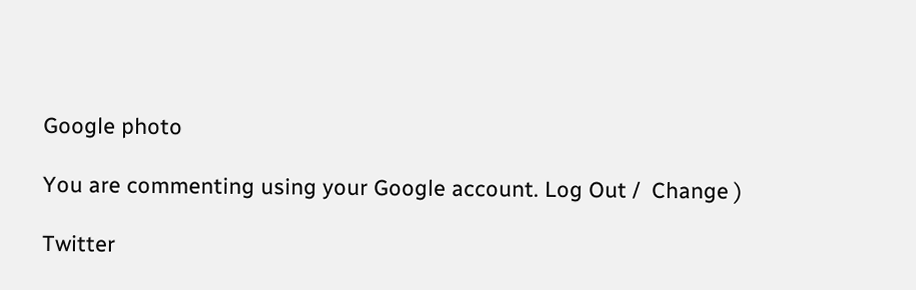Google photo

You are commenting using your Google account. Log Out /  Change )

Twitter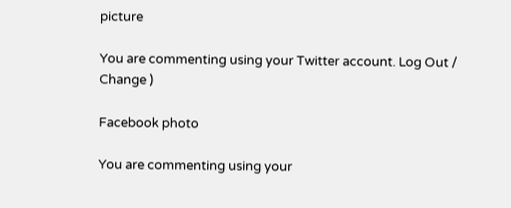picture

You are commenting using your Twitter account. Log Out /  Change )

Facebook photo

You are commenting using your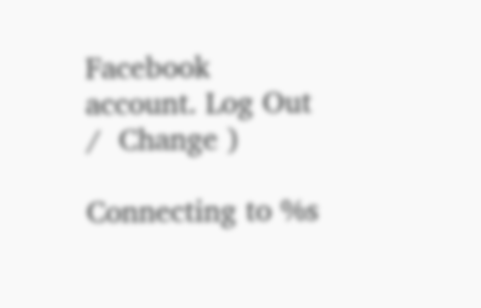Facebook account. Log Out /  Change )

Connecting to %s